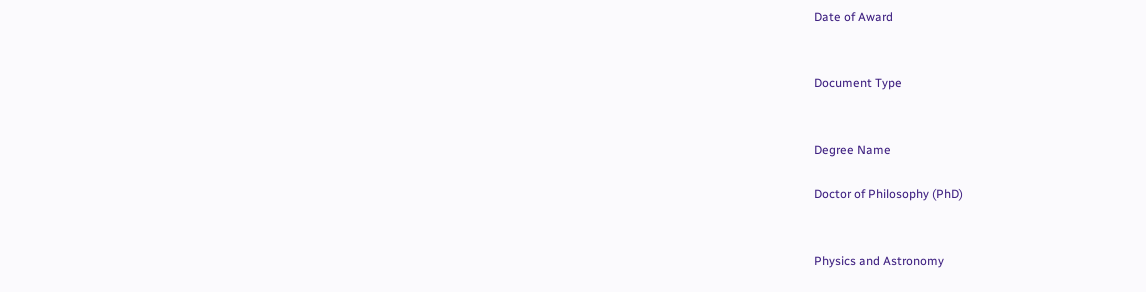Date of Award


Document Type


Degree Name

Doctor of Philosophy (PhD)


Physics and Astronomy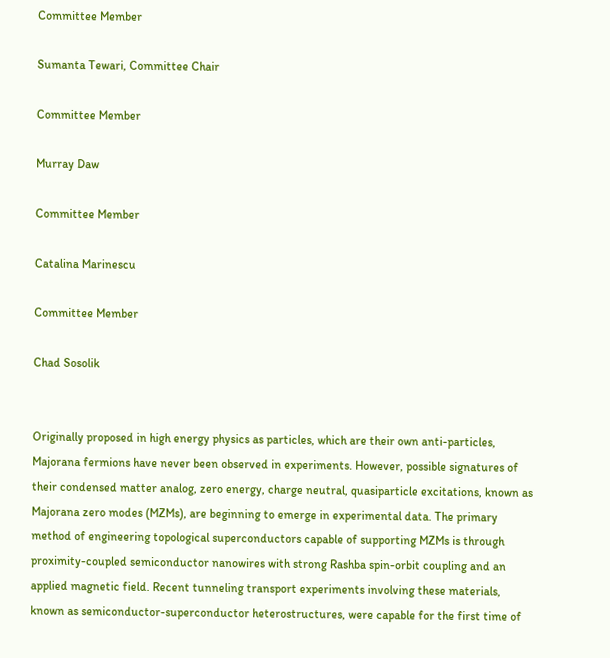Committee Member

Sumanta Tewari, Committee Chair

Committee Member

Murray Daw

Committee Member

Catalina Marinescu

Committee Member

Chad Sosolik


Originally proposed in high energy physics as particles, which are their own anti-particles, Majorana fermions have never been observed in experiments. However, possible signatures of their condensed matter analog, zero energy, charge neutral, quasiparticle excitations, known as Majorana zero modes (MZMs), are beginning to emerge in experimental data. The primary method of engineering topological superconductors capable of supporting MZMs is through proximity-coupled semiconductor nanowires with strong Rashba spin-orbit coupling and an applied magnetic field. Recent tunneling transport experiments involving these materials, known as semiconductor-superconductor heterostructures, were capable for the first time of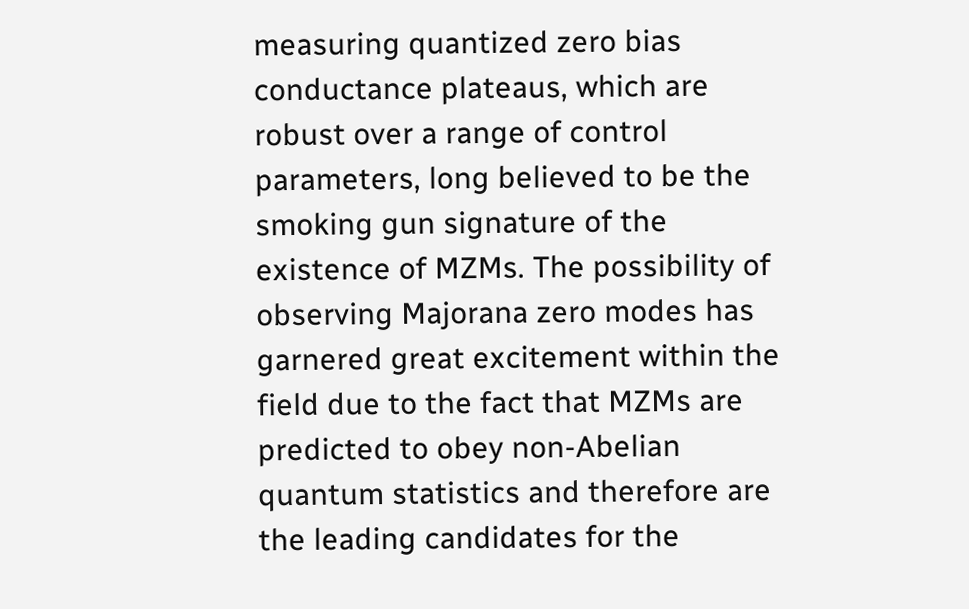measuring quantized zero bias conductance plateaus, which are robust over a range of control parameters, long believed to be the smoking gun signature of the existence of MZMs. The possibility of observing Majorana zero modes has garnered great excitement within the field due to the fact that MZMs are predicted to obey non-Abelian quantum statistics and therefore are the leading candidates for the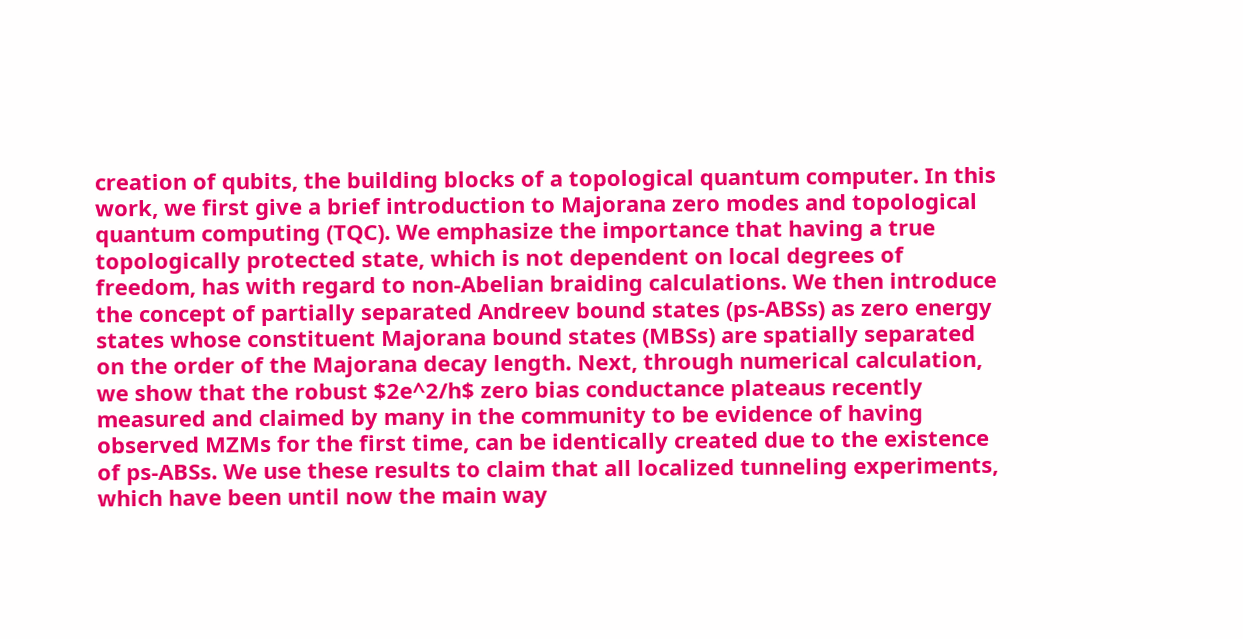creation of qubits, the building blocks of a topological quantum computer. In this work, we first give a brief introduction to Majorana zero modes and topological quantum computing (TQC). We emphasize the importance that having a true topologically protected state, which is not dependent on local degrees of freedom, has with regard to non-Abelian braiding calculations. We then introduce the concept of partially separated Andreev bound states (ps-ABSs) as zero energy states whose constituent Majorana bound states (MBSs) are spatially separated on the order of the Majorana decay length. Next, through numerical calculation, we show that the robust $2e^2/h$ zero bias conductance plateaus recently measured and claimed by many in the community to be evidence of having observed MZMs for the first time, can be identically created due to the existence of ps-ABSs. We use these results to claim that all localized tunneling experiments, which have been until now the main way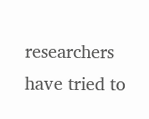researchers have tried to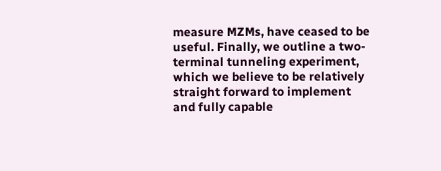measure MZMs, have ceased to be useful. Finally, we outline a two-terminal tunneling experiment, which we believe to be relatively straight forward to implement and fully capable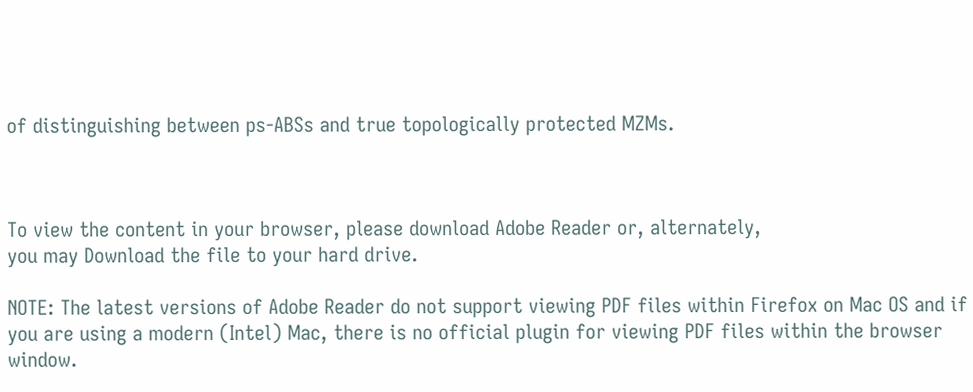of distinguishing between ps-ABSs and true topologically protected MZMs.



To view the content in your browser, please download Adobe Reader or, alternately,
you may Download the file to your hard drive.

NOTE: The latest versions of Adobe Reader do not support viewing PDF files within Firefox on Mac OS and if you are using a modern (Intel) Mac, there is no official plugin for viewing PDF files within the browser window.